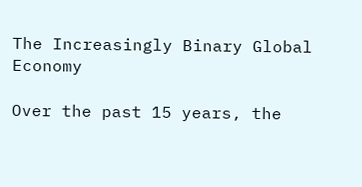The Increasingly Binary Global Economy

Over the past 15 years, the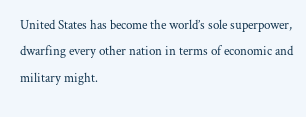United States has become the world’s sole superpower, dwarfing every other nation in terms of economic and military might.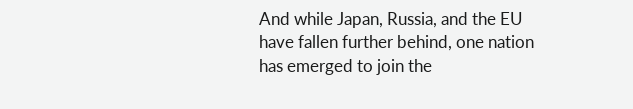And while Japan, Russia, and the EU have fallen further behind, one nation has emerged to join the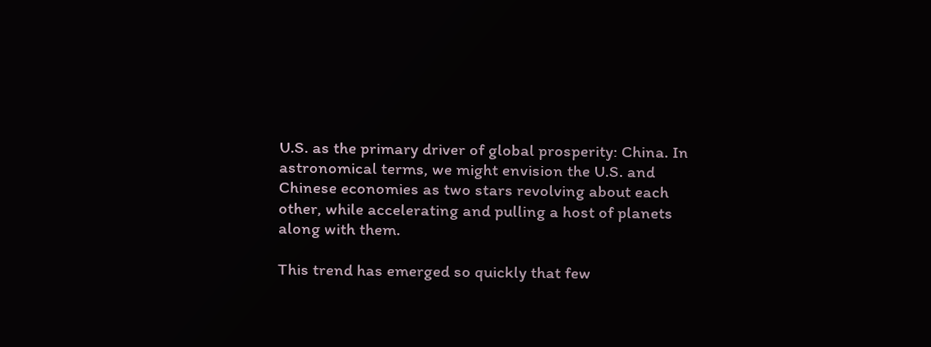U.S. as the primary driver of global prosperity: China. In astronomical terms, we might envision the U.S. and Chinese economies as two stars revolving about each other, while accelerating and pulling a host of planets along with them.

This trend has emerged so quickly that few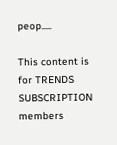peop.....

This content is for TRENDS SUBSCRIPTION members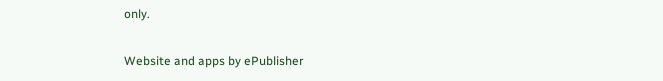only.

Website and apps by ePublisher